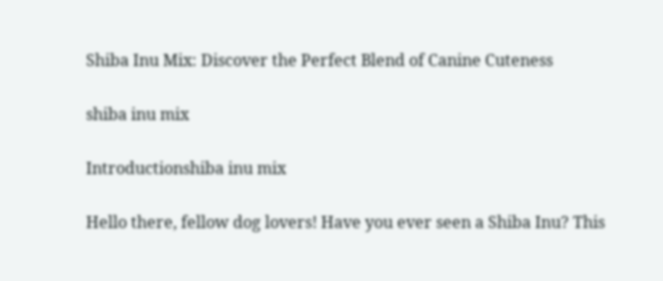Shiba Inu Mix: Discover the Perfect Blend of Canine Cuteness

shiba inu mix

Introductionshiba inu mix

Hello there, fellow dog lovers! Have you ever seen a Shiba Inu? This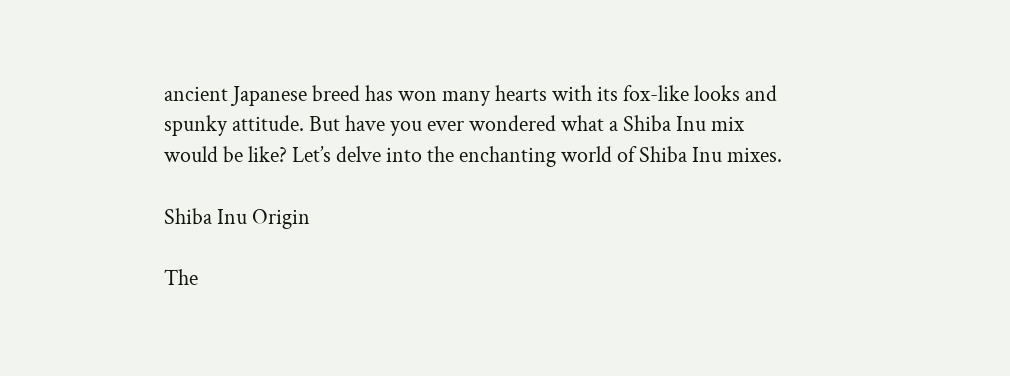ancient Japanese breed has won many hearts with its fox-like looks and spunky attitude. But have you ever wondered what a Shiba Inu mix would be like? Let’s delve into the enchanting world of Shiba Inu mixes.

Shiba Inu Origin

The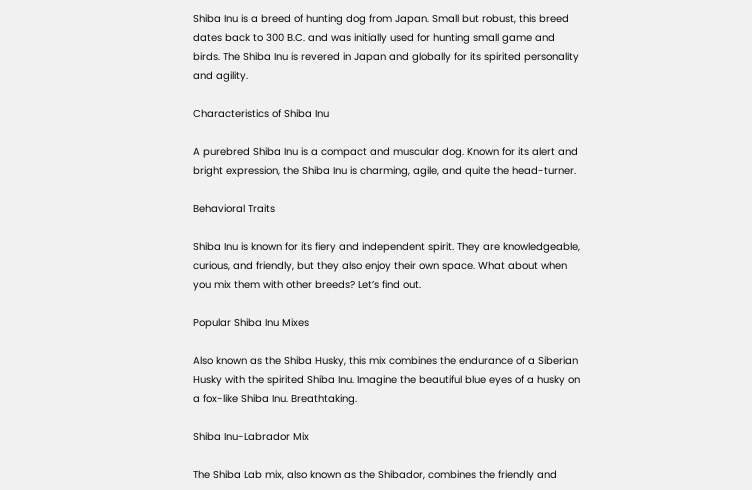Shiba Inu is a breed of hunting dog from Japan. Small but robust, this breed dates back to 300 B.C. and was initially used for hunting small game and birds. The Shiba Inu is revered in Japan and globally for its spirited personality and agility.

Characteristics of Shiba Inu

A purebred Shiba Inu is a compact and muscular dog. Known for its alert and bright expression, the Shiba Inu is charming, agile, and quite the head-turner.

Behavioral Traits

Shiba Inu is known for its fiery and independent spirit. They are knowledgeable, curious, and friendly, but they also enjoy their own space. What about when you mix them with other breeds? Let’s find out.

Popular Shiba Inu Mixes

Also known as the Shiba Husky, this mix combines the endurance of a Siberian Husky with the spirited Shiba Inu. Imagine the beautiful blue eyes of a husky on a fox-like Shiba Inu. Breathtaking.

Shiba Inu-Labrador Mix

The Shiba Lab mix, also known as the Shibador, combines the friendly and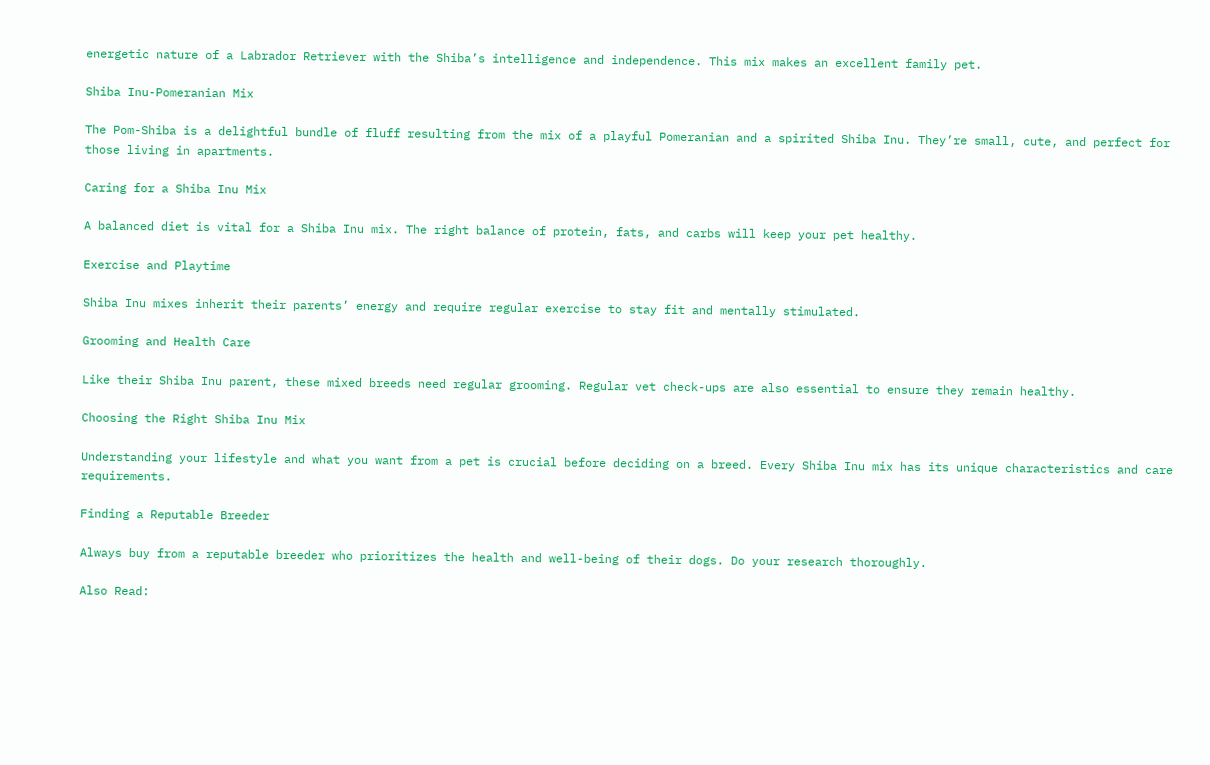energetic nature of a Labrador Retriever with the Shiba’s intelligence and independence. This mix makes an excellent family pet.

Shiba Inu-Pomeranian Mix

The Pom-Shiba is a delightful bundle of fluff resulting from the mix of a playful Pomeranian and a spirited Shiba Inu. They’re small, cute, and perfect for those living in apartments.

Caring for a Shiba Inu Mix

A balanced diet is vital for a Shiba Inu mix. The right balance of protein, fats, and carbs will keep your pet healthy.

Exercise and Playtime

Shiba Inu mixes inherit their parents’ energy and require regular exercise to stay fit and mentally stimulated.

Grooming and Health Care

Like their Shiba Inu parent, these mixed breeds need regular grooming. Regular vet check-ups are also essential to ensure they remain healthy.

Choosing the Right Shiba Inu Mix

Understanding your lifestyle and what you want from a pet is crucial before deciding on a breed. Every Shiba Inu mix has its unique characteristics and care requirements.

Finding a Reputable Breeder

Always buy from a reputable breeder who prioritizes the health and well-being of their dogs. Do your research thoroughly.

Also Read: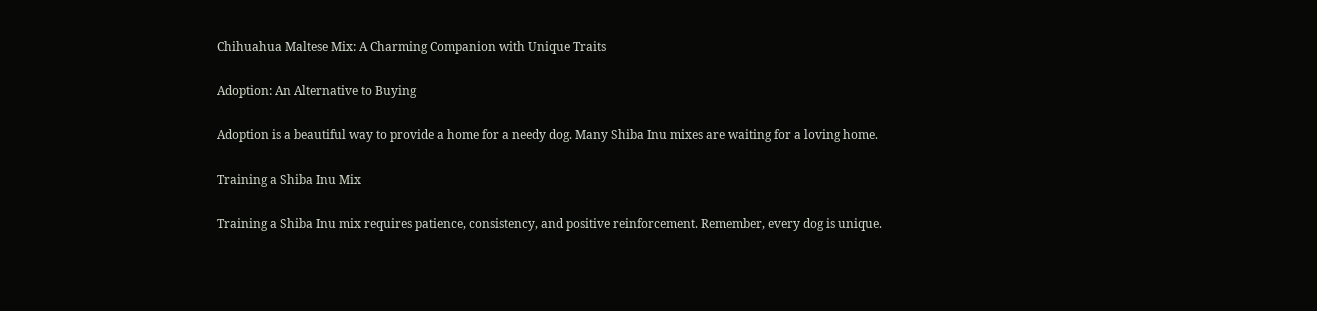Chihuahua Maltese Mix: A Charming Companion with Unique Traits

Adoption: An Alternative to Buying

Adoption is a beautiful way to provide a home for a needy dog. Many Shiba Inu mixes are waiting for a loving home.

Training a Shiba Inu Mix

Training a Shiba Inu mix requires patience, consistency, and positive reinforcement. Remember, every dog is unique.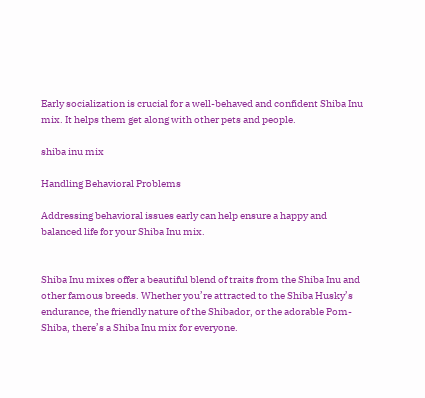Early socialization is crucial for a well-behaved and confident Shiba Inu mix. It helps them get along with other pets and people.

shiba inu mix

Handling Behavioral Problems

Addressing behavioral issues early can help ensure a happy and balanced life for your Shiba Inu mix.


Shiba Inu mixes offer a beautiful blend of traits from the Shiba Inu and other famous breeds. Whether you’re attracted to the Shiba Husky’s endurance, the friendly nature of the Shibador, or the adorable Pom-Shiba, there’s a Shiba Inu mix for everyone.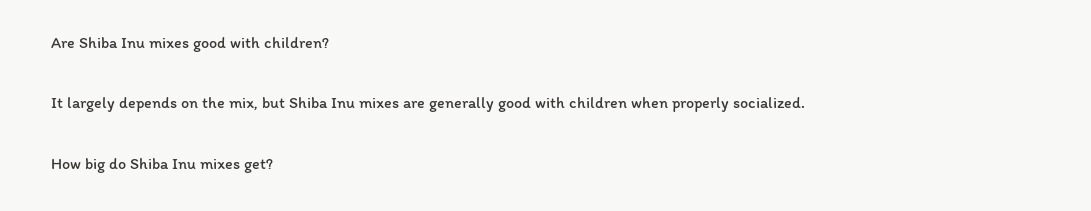Are Shiba Inu mixes good with children?

It largely depends on the mix, but Shiba Inu mixes are generally good with children when properly socialized.

How big do Shiba Inu mixes get?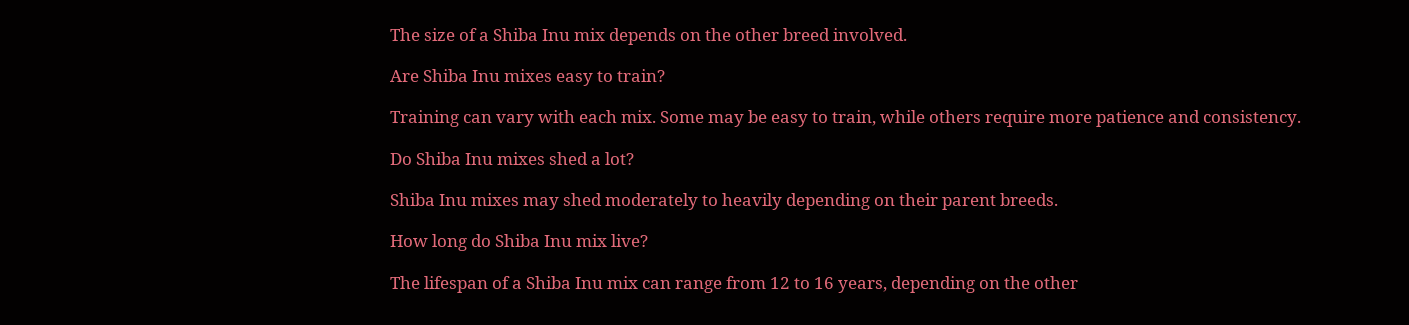The size of a Shiba Inu mix depends on the other breed involved.

Are Shiba Inu mixes easy to train?

Training can vary with each mix. Some may be easy to train, while others require more patience and consistency.

Do Shiba Inu mixes shed a lot?

Shiba Inu mixes may shed moderately to heavily depending on their parent breeds.

How long do Shiba Inu mix live?

The lifespan of a Shiba Inu mix can range from 12 to 16 years, depending on the other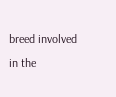breed involved in the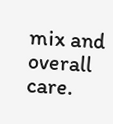mix and overall care.